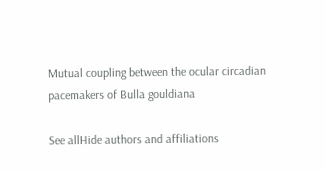Mutual coupling between the ocular circadian pacemakers of Bulla gouldiana

See allHide authors and affiliations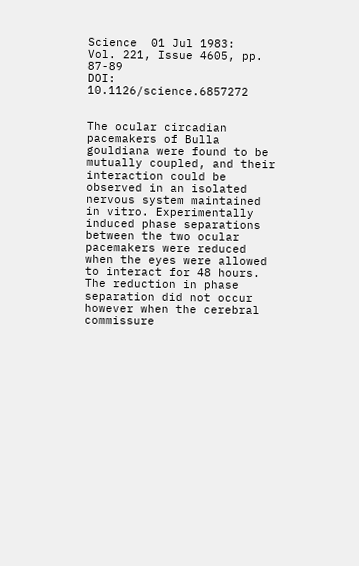Science  01 Jul 1983:
Vol. 221, Issue 4605, pp. 87-89
DOI: 10.1126/science.6857272


The ocular circadian pacemakers of Bulla gouldiana were found to be mutually coupled, and their interaction could be observed in an isolated nervous system maintained in vitro. Experimentally induced phase separations between the two ocular pacemakers were reduced when the eyes were allowed to interact for 48 hours. The reduction in phase separation did not occur however when the cerebral commissure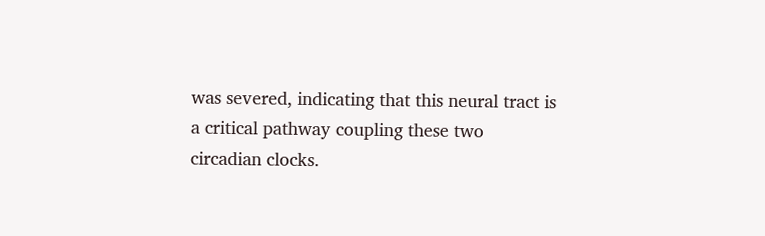was severed, indicating that this neural tract is a critical pathway coupling these two circadian clocks.